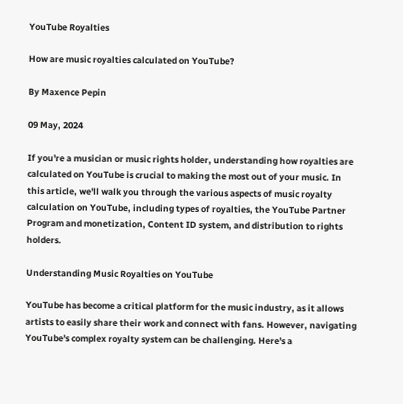YouTube Royalties

How are music royalties calculated on YouTube?

By Maxence Pepin

09 May, 2024

If you're a musician or music rights holder, understanding how royalties are calculated on YouTube is crucial to making the most out of your music. In this article, we'll walk you through the various aspects of music royalty calculation on YouTube, including types of royalties, the YouTube Partner Program and monetization, Content ID system, and distribution to rights holders.

Understanding Music Royalties on YouTube

YouTube has become a critical platform for the music industry, as it allows artists to easily share their work and connect with fans. However, navigating YouTube's complex royalty system can be challenging. Here's a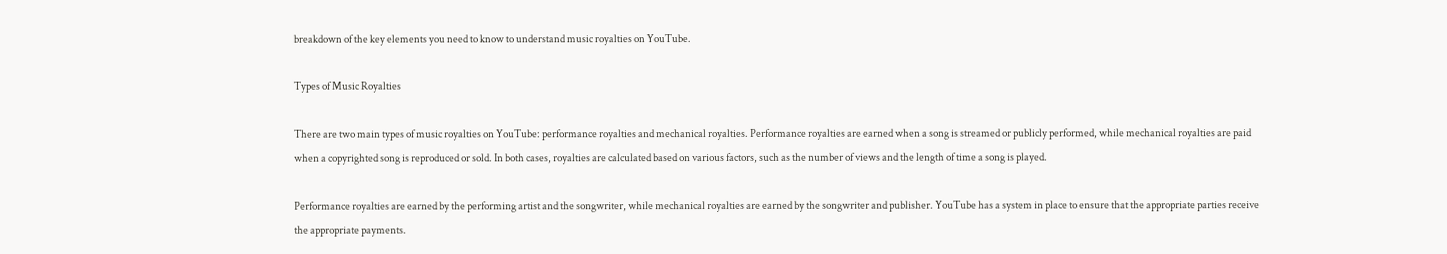breakdown of the key elements you need to know to understand music royalties on YouTube.

Types of Music Royalties

There are two main types of music royalties on YouTube: performance royalties and mechanical royalties. Performance royalties are earned when a song is streamed or publicly performed, while mechanical royalties are paid when a copyrighted song is reproduced or sold. In both cases, royalties are calculated based on various factors, such as the number of views and the length of time a song is played.

Performance royalties are earned by the performing artist and the songwriter, while mechanical royalties are earned by the songwriter and publisher. YouTube has a system in place to ensure that the appropriate parties receive the appropriate payments.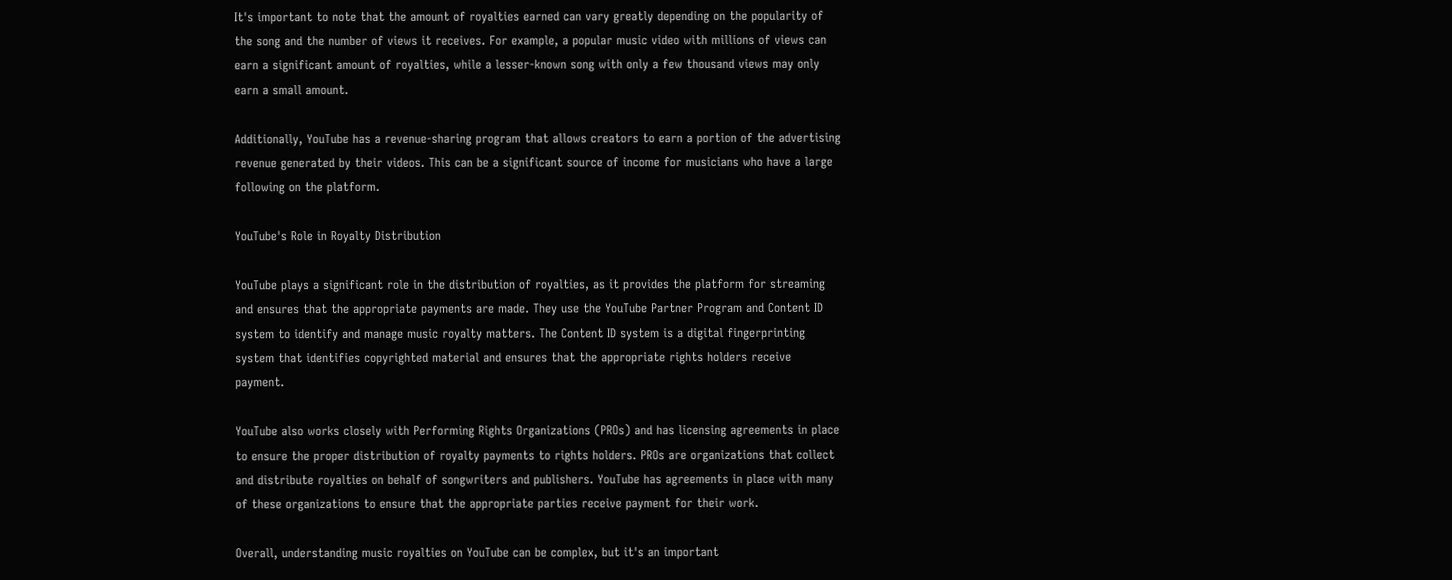It's important to note that the amount of royalties earned can vary greatly depending on the popularity of the song and the number of views it receives. For example, a popular music video with millions of views can earn a significant amount of royalties, while a lesser-known song with only a few thousand views may only earn a small amount.

Additionally, YouTube has a revenue-sharing program that allows creators to earn a portion of the advertising revenue generated by their videos. This can be a significant source of income for musicians who have a large following on the platform.

YouTube's Role in Royalty Distribution

YouTube plays a significant role in the distribution of royalties, as it provides the platform for streaming and ensures that the appropriate payments are made. They use the YouTube Partner Program and Content ID system to identify and manage music royalty matters. The Content ID system is a digital fingerprinting system that identifies copyrighted material and ensures that the appropriate rights holders receive payment.

YouTube also works closely with Performing Rights Organizations (PROs) and has licensing agreements in place to ensure the proper distribution of royalty payments to rights holders. PROs are organizations that collect and distribute royalties on behalf of songwriters and publishers. YouTube has agreements in place with many of these organizations to ensure that the appropriate parties receive payment for their work.

Overall, understanding music royalties on YouTube can be complex, but it's an important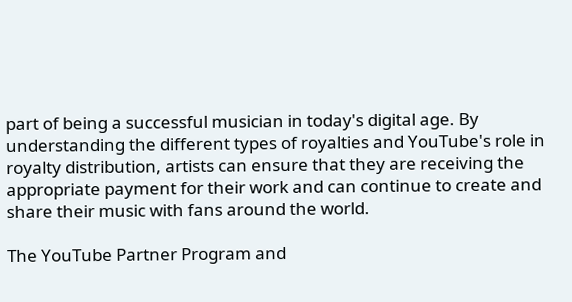part of being a successful musician in today's digital age. By understanding the different types of royalties and YouTube's role in royalty distribution, artists can ensure that they are receiving the appropriate payment for their work and can continue to create and share their music with fans around the world.

The YouTube Partner Program and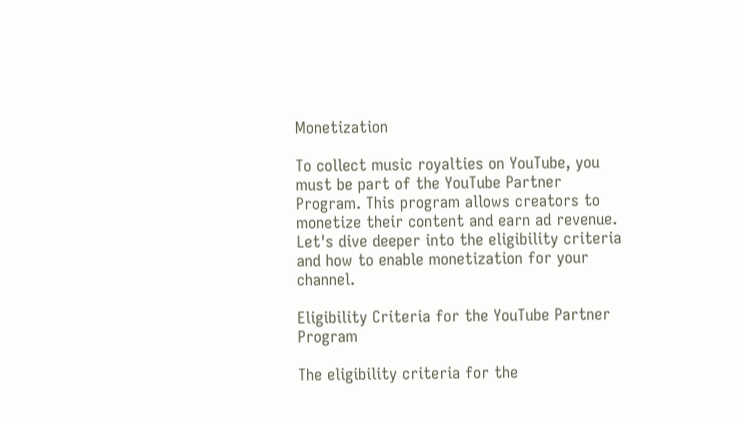Monetization

To collect music royalties on YouTube, you must be part of the YouTube Partner Program. This program allows creators to monetize their content and earn ad revenue. Let's dive deeper into the eligibility criteria and how to enable monetization for your channel.

Eligibility Criteria for the YouTube Partner Program

The eligibility criteria for the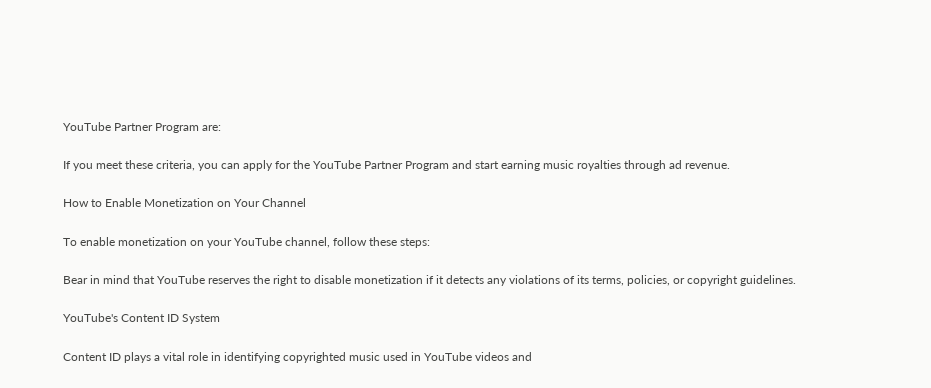YouTube Partner Program are:

If you meet these criteria, you can apply for the YouTube Partner Program and start earning music royalties through ad revenue.

How to Enable Monetization on Your Channel

To enable monetization on your YouTube channel, follow these steps:

Bear in mind that YouTube reserves the right to disable monetization if it detects any violations of its terms, policies, or copyright guidelines.

YouTube's Content ID System

Content ID plays a vital role in identifying copyrighted music used in YouTube videos and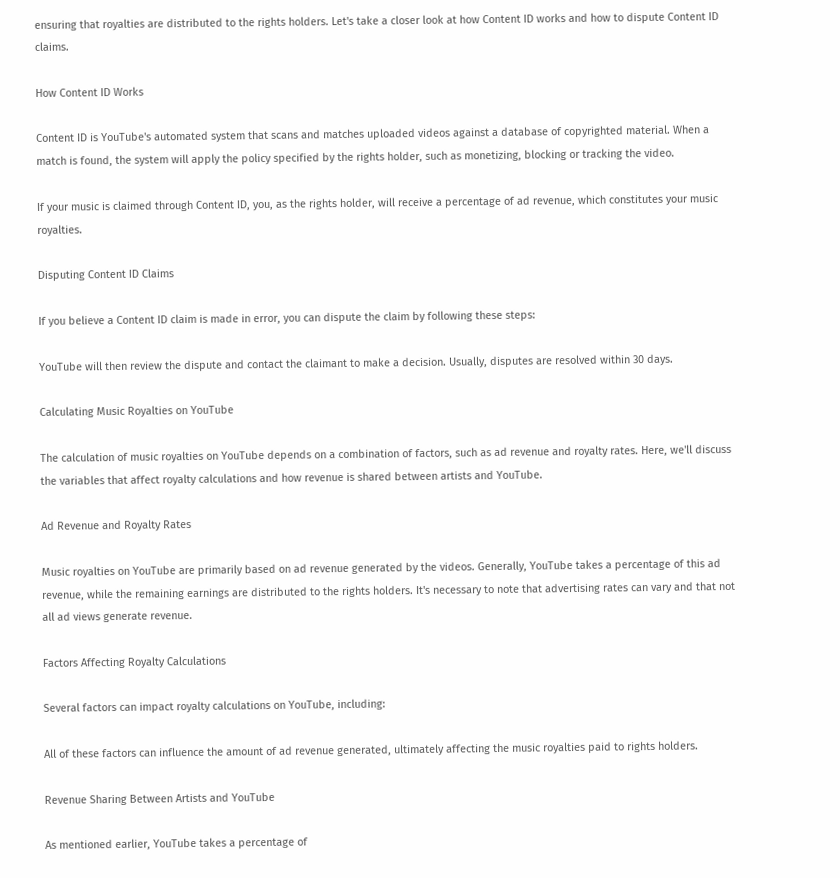ensuring that royalties are distributed to the rights holders. Let's take a closer look at how Content ID works and how to dispute Content ID claims.

How Content ID Works

Content ID is YouTube's automated system that scans and matches uploaded videos against a database of copyrighted material. When a match is found, the system will apply the policy specified by the rights holder, such as monetizing, blocking or tracking the video.

If your music is claimed through Content ID, you, as the rights holder, will receive a percentage of ad revenue, which constitutes your music royalties.

Disputing Content ID Claims

If you believe a Content ID claim is made in error, you can dispute the claim by following these steps:

YouTube will then review the dispute and contact the claimant to make a decision. Usually, disputes are resolved within 30 days.

Calculating Music Royalties on YouTube

The calculation of music royalties on YouTube depends on a combination of factors, such as ad revenue and royalty rates. Here, we'll discuss the variables that affect royalty calculations and how revenue is shared between artists and YouTube.

Ad Revenue and Royalty Rates

Music royalties on YouTube are primarily based on ad revenue generated by the videos. Generally, YouTube takes a percentage of this ad revenue, while the remaining earnings are distributed to the rights holders. It's necessary to note that advertising rates can vary and that not all ad views generate revenue.

Factors Affecting Royalty Calculations

Several factors can impact royalty calculations on YouTube, including:

All of these factors can influence the amount of ad revenue generated, ultimately affecting the music royalties paid to rights holders.

Revenue Sharing Between Artists and YouTube

As mentioned earlier, YouTube takes a percentage of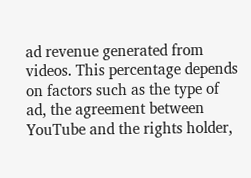ad revenue generated from videos. This percentage depends on factors such as the type of ad, the agreement between YouTube and the rights holder,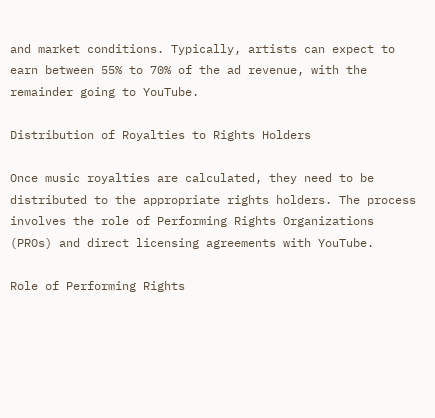and market conditions. Typically, artists can expect to earn between 55% to 70% of the ad revenue, with the remainder going to YouTube.

Distribution of Royalties to Rights Holders

Once music royalties are calculated, they need to be distributed to the appropriate rights holders. The process involves the role of Performing Rights Organizations (PROs) and direct licensing agreements with YouTube.

Role of Performing Rights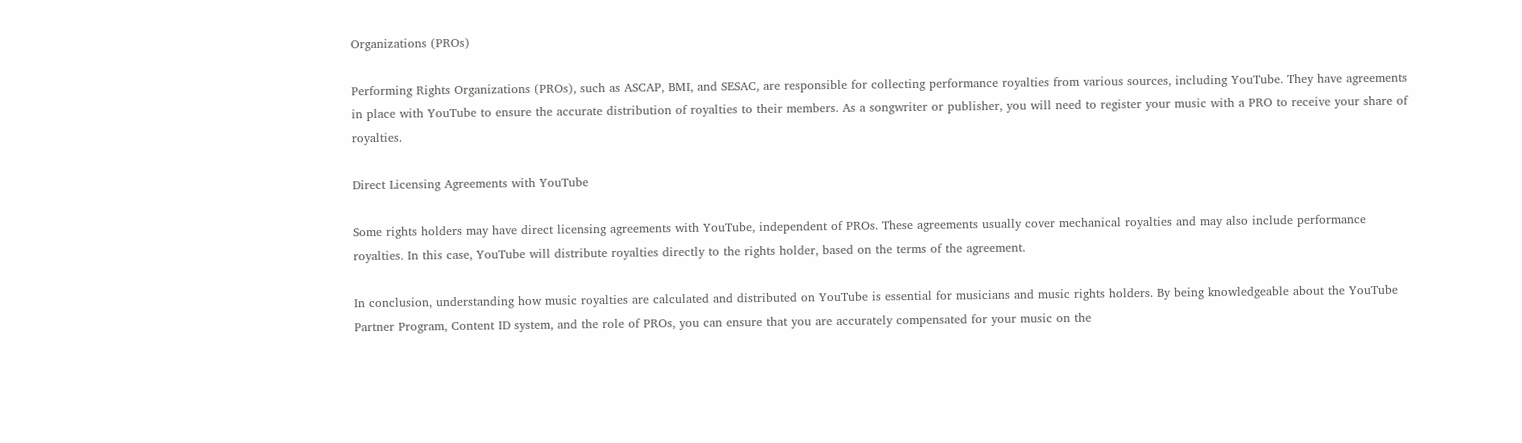Organizations (PROs)

Performing Rights Organizations (PROs), such as ASCAP, BMI, and SESAC, are responsible for collecting performance royalties from various sources, including YouTube. They have agreements in place with YouTube to ensure the accurate distribution of royalties to their members. As a songwriter or publisher, you will need to register your music with a PRO to receive your share of royalties.

Direct Licensing Agreements with YouTube

Some rights holders may have direct licensing agreements with YouTube, independent of PROs. These agreements usually cover mechanical royalties and may also include performance royalties. In this case, YouTube will distribute royalties directly to the rights holder, based on the terms of the agreement.

In conclusion, understanding how music royalties are calculated and distributed on YouTube is essential for musicians and music rights holders. By being knowledgeable about the YouTube Partner Program, Content ID system, and the role of PROs, you can ensure that you are accurately compensated for your music on the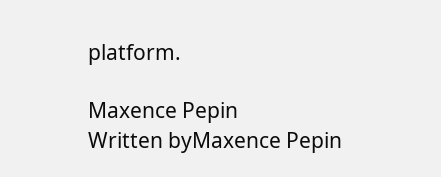platform.

Maxence Pepin
Written byMaxence Pepin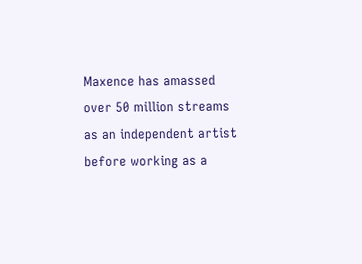Maxence has amassed over 50 million streams as an independent artist before working as a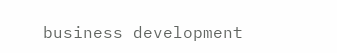business development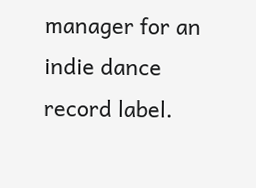manager for an indie dance record label.